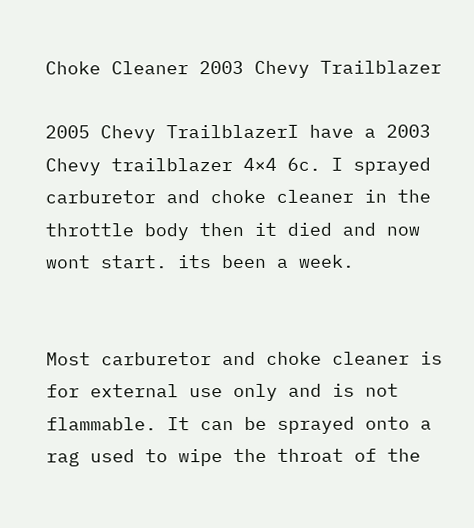Choke Cleaner 2003 Chevy Trailblazer

2005 Chevy TrailblazerI have a 2003 Chevy trailblazer 4×4 6c. I sprayed carburetor and choke cleaner in the throttle body then it died and now wont start. its been a week.


Most carburetor and choke cleaner is for external use only and is not flammable. It can be sprayed onto a rag used to wipe the throat of the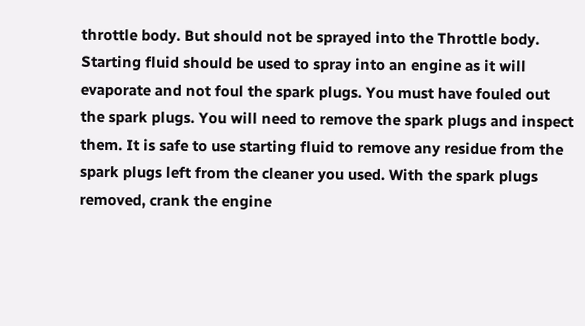throttle body. But should not be sprayed into the Throttle body. Starting fluid should be used to spray into an engine as it will evaporate and not foul the spark plugs. You must have fouled out the spark plugs. You will need to remove the spark plugs and inspect them. It is safe to use starting fluid to remove any residue from the spark plugs left from the cleaner you used. With the spark plugs removed, crank the engine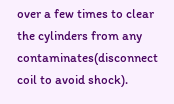over a few times to clear the cylinders from any contaminates(disconnect coil to avoid shock).